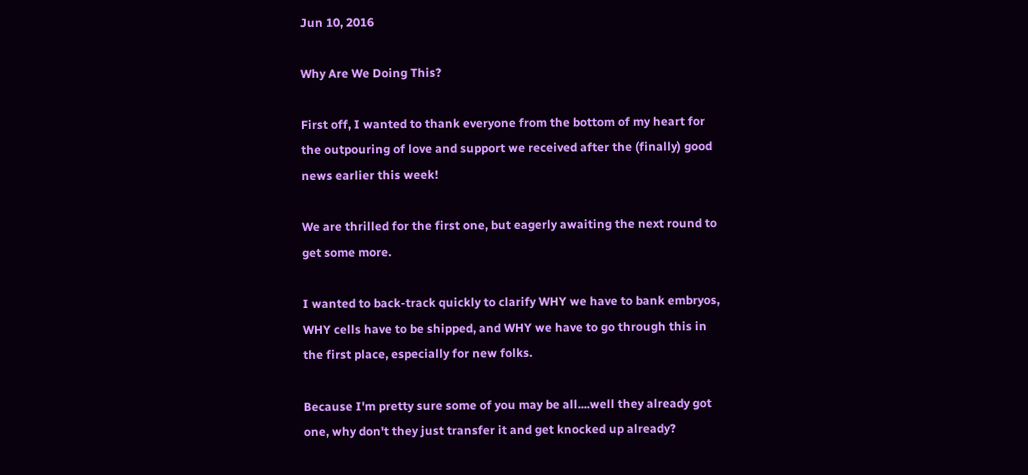Jun 10, 2016

Why Are We Doing This?

First off, I wanted to thank everyone from the bottom of my heart for the outpouring of love and support we received after the (finally) good news earlier this week!

We are thrilled for the first one, but eagerly awaiting the next round to get some more.

I wanted to back-track quickly to clarify WHY we have to bank embryos, WHY cells have to be shipped, and WHY we have to go through this in the first place, especially for new folks.

Because I'm pretty sure some of you may be all....well they already got one, why don't they just transfer it and get knocked up already?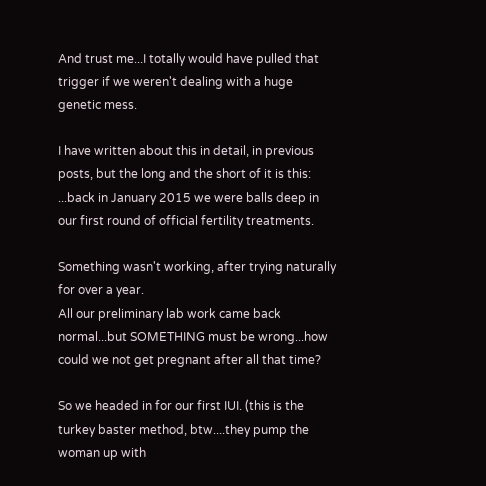And trust me...I totally would have pulled that trigger if we weren't dealing with a huge genetic mess.

I have written about this in detail, in previous posts, but the long and the short of it is this:
...back in January 2015 we were balls deep in our first round of official fertility treatments.

Something wasn't working, after trying naturally for over a year.
All our preliminary lab work came back normal...but SOMETHING must be wrong...how could we not get pregnant after all that time?

So we headed in for our first IUI. (this is the turkey baster method, btw....they pump the woman up with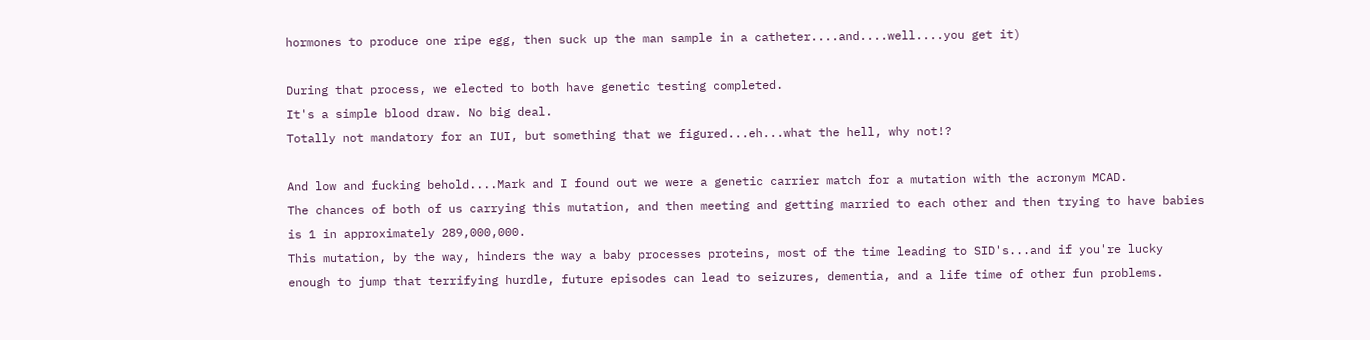hormones to produce one ripe egg, then suck up the man sample in a catheter....and....well....you get it)

During that process, we elected to both have genetic testing completed.
It's a simple blood draw. No big deal.
Totally not mandatory for an IUI, but something that we figured...eh...what the hell, why not!?

And low and fucking behold....Mark and I found out we were a genetic carrier match for a mutation with the acronym MCAD.
The chances of both of us carrying this mutation, and then meeting and getting married to each other and then trying to have babies is 1 in approximately 289,000,000.
This mutation, by the way, hinders the way a baby processes proteins, most of the time leading to SID's...and if you're lucky enough to jump that terrifying hurdle, future episodes can lead to seizures, dementia, and a life time of other fun problems.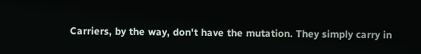Carriers, by the way, don't have the mutation. They simply carry in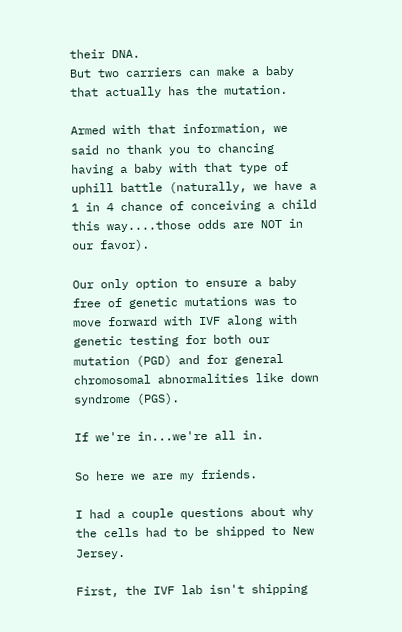their DNA.
But two carriers can make a baby that actually has the mutation.

Armed with that information, we said no thank you to chancing having a baby with that type of uphill battle (naturally, we have a 1 in 4 chance of conceiving a child this way....those odds are NOT in our favor).

Our only option to ensure a baby free of genetic mutations was to move forward with IVF along with genetic testing for both our mutation (PGD) and for general chromosomal abnormalities like down syndrome (PGS).

If we're in...we're all in.

So here we are my friends.

I had a couple questions about why the cells had to be shipped to New Jersey.

First, the IVF lab isn't shipping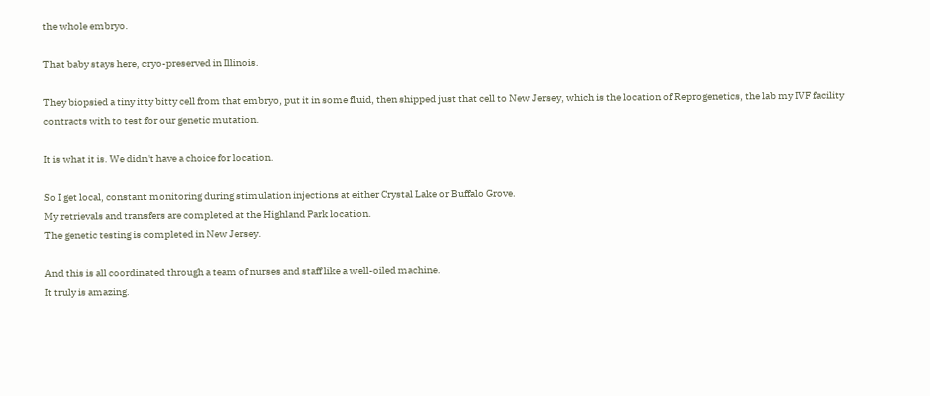the whole embryo.

That baby stays here, cryo-preserved in Illinois.

They biopsied a tiny itty bitty cell from that embryo, put it in some fluid, then shipped just that cell to New Jersey, which is the location of Reprogenetics, the lab my IVF facility contracts with to test for our genetic mutation.

It is what it is. We didn't have a choice for location.

So I get local, constant monitoring during stimulation injections at either Crystal Lake or Buffalo Grove.
My retrievals and transfers are completed at the Highland Park location.
The genetic testing is completed in New Jersey.

And this is all coordinated through a team of nurses and staff like a well-oiled machine.
It truly is amazing.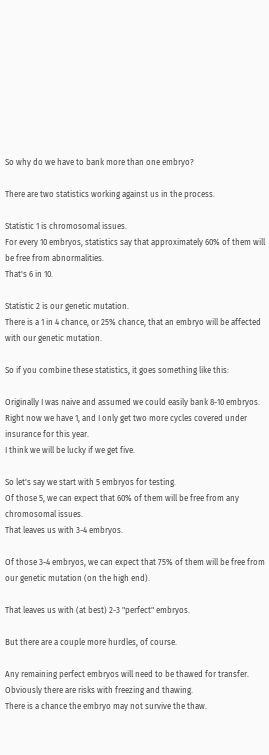So why do we have to bank more than one embryo?

There are two statistics working against us in the process.

Statistic 1 is chromosomal issues.
For every 10 embryos, statistics say that approximately 60% of them will be free from abnormalities.
That's 6 in 10.

Statistic 2 is our genetic mutation.
There is a 1 in 4 chance, or 25% chance, that an embryo will be affected with our genetic mutation.

So if you combine these statistics, it goes something like this:

Originally I was naive and assumed we could easily bank 8-10 embryos.
Right now we have 1, and I only get two more cycles covered under insurance for this year.
I think we will be lucky if we get five.

So let's say we start with 5 embryos for testing.
Of those 5, we can expect that 60% of them will be free from any chromosomal issues.
That leaves us with 3-4 embryos.

Of those 3-4 embryos, we can expect that 75% of them will be free from our genetic mutation (on the high end).

That leaves us with (at best) 2-3 "perfect" embryos.

But there are a couple more hurdles, of course.

Any remaining perfect embryos will need to be thawed for transfer.
Obviously there are risks with freezing and thawing.
There is a chance the embryo may not survive the thaw.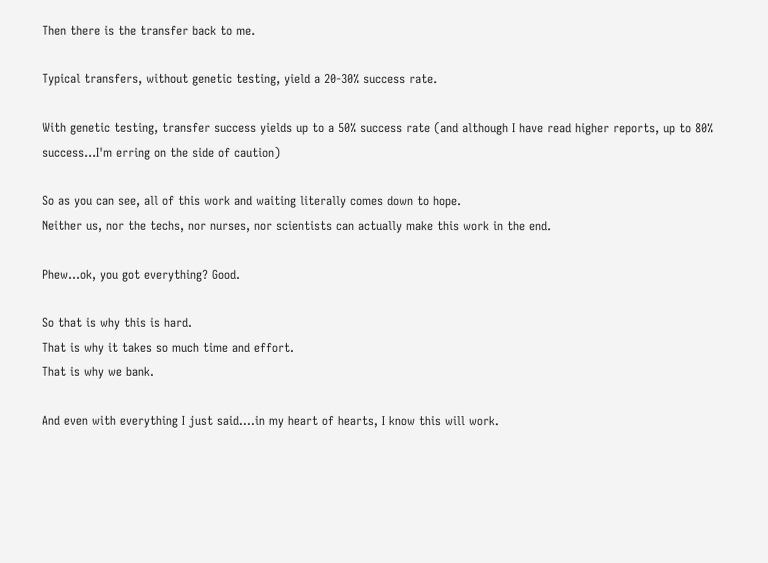Then there is the transfer back to me.

Typical transfers, without genetic testing, yield a 20-30% success rate.

With genetic testing, transfer success yields up to a 50% success rate (and although I have read higher reports, up to 80% success...I'm erring on the side of caution)

So as you can see, all of this work and waiting literally comes down to hope.
Neither us, nor the techs, nor nurses, nor scientists can actually make this work in the end.

Phew...ok, you got everything? Good.

So that is why this is hard.
That is why it takes so much time and effort.
That is why we bank.

And even with everything I just said....in my heart of hearts, I know this will work.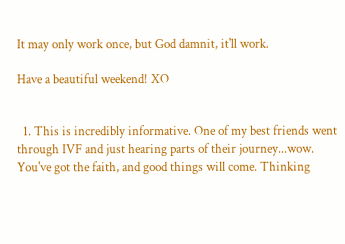It may only work once, but God damnit, it'll work.

Have a beautiful weekend! XO


  1. This is incredibly informative. One of my best friends went through IVF and just hearing parts of their journey...wow. You've got the faith, and good things will come. Thinking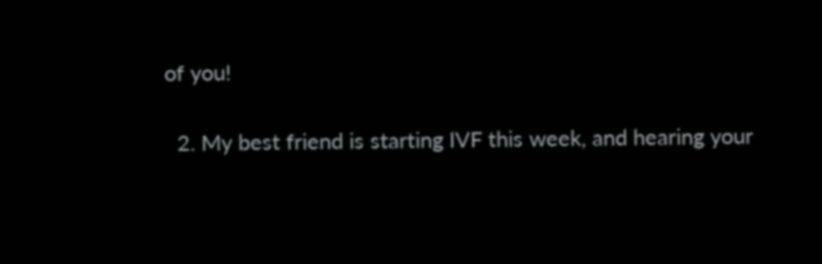of you!

  2. My best friend is starting IVF this week, and hearing your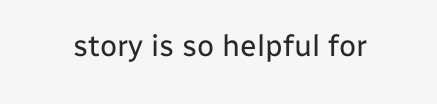story is so helpful for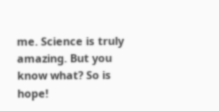me. Science is truly amazing. But you know what? So is hope!